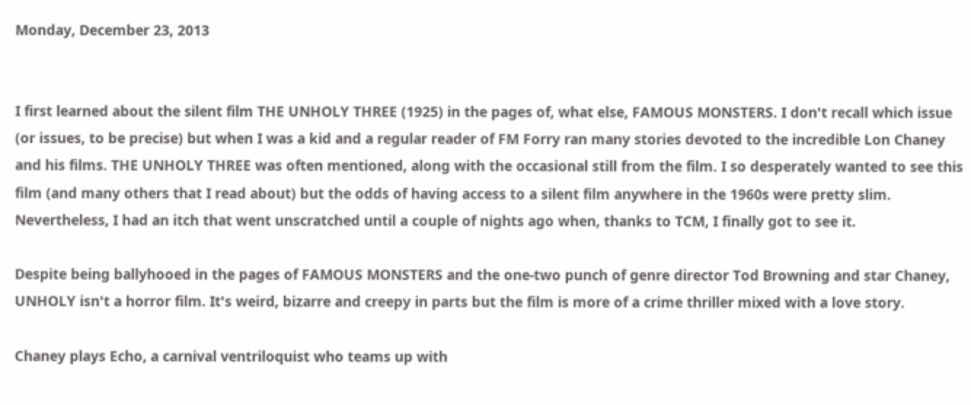Monday, December 23, 2013


I first learned about the silent film THE UNHOLY THREE (1925) in the pages of, what else, FAMOUS MONSTERS. I don't recall which issue (or issues, to be precise) but when I was a kid and a regular reader of FM Forry ran many stories devoted to the incredible Lon Chaney and his films. THE UNHOLY THREE was often mentioned, along with the occasional still from the film. I so desperately wanted to see this film (and many others that I read about) but the odds of having access to a silent film anywhere in the 1960s were pretty slim. Nevertheless, I had an itch that went unscratched until a couple of nights ago when, thanks to TCM, I finally got to see it.

Despite being ballyhooed in the pages of FAMOUS MONSTERS and the one-two punch of genre director Tod Browning and star Chaney, UNHOLY isn't a horror film. It's weird, bizarre and creepy in parts but the film is more of a crime thriller mixed with a love story.

Chaney plays Echo, a carnival ventriloquist who teams up with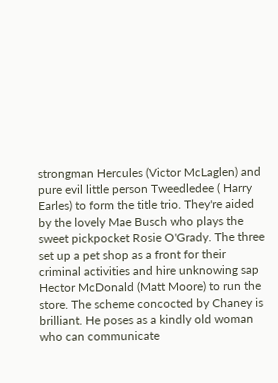strongman Hercules (Victor McLaglen) and pure evil little person Tweedledee ( Harry Earles) to form the title trio. They're aided by the lovely Mae Busch who plays the sweet pickpocket Rosie O'Grady. The three set up a pet shop as a front for their criminal activities and hire unknowing sap Hector McDonald (Matt Moore) to run the store. The scheme concocted by Chaney is brilliant. He poses as a kindly old woman who can communicate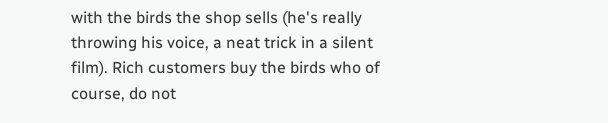with the birds the shop sells (he's really throwing his voice, a neat trick in a silent film). Rich customers buy the birds who of course, do not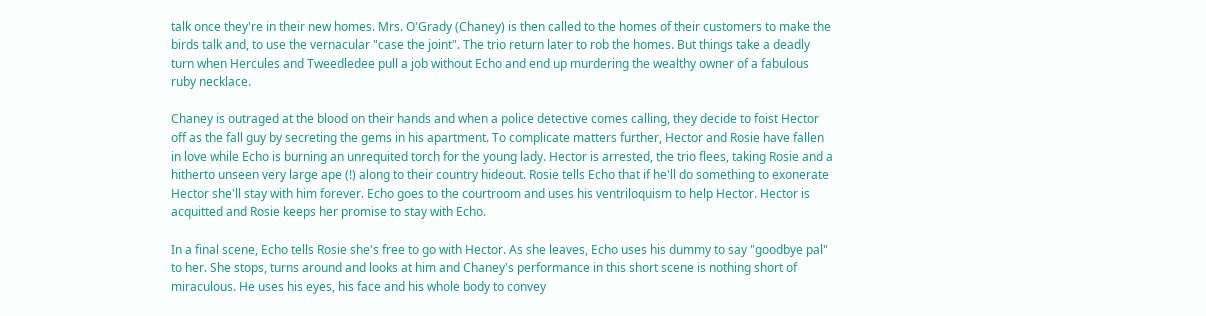talk once they're in their new homes. Mrs. O'Grady (Chaney) is then called to the homes of their customers to make the birds talk and, to use the vernacular "case the joint". The trio return later to rob the homes. But things take a deadly turn when Hercules and Tweedledee pull a job without Echo and end up murdering the wealthy owner of a fabulous ruby necklace.

Chaney is outraged at the blood on their hands and when a police detective comes calling, they decide to foist Hector off as the fall guy by secreting the gems in his apartment. To complicate matters further, Hector and Rosie have fallen in love while Echo is burning an unrequited torch for the young lady. Hector is arrested, the trio flees, taking Rosie and a hitherto unseen very large ape (!) along to their country hideout. Rosie tells Echo that if he'll do something to exonerate Hector she'll stay with him forever. Echo goes to the courtroom and uses his ventriloquism to help Hector. Hector is acquitted and Rosie keeps her promise to stay with Echo.

In a final scene, Echo tells Rosie she's free to go with Hector. As she leaves, Echo uses his dummy to say "goodbye pal" to her. She stops, turns around and looks at him and Chaney's performance in this short scene is nothing short of miraculous. He uses his eyes, his face and his whole body to convey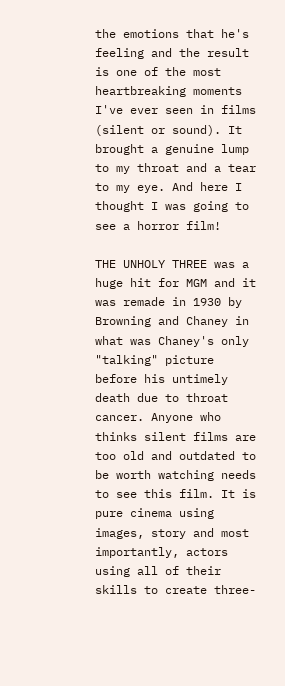the emotions that he's feeling and the result is one of the most heartbreaking moments I've ever seen in films (silent or sound). It brought a genuine lump to my throat and a tear to my eye. And here I thought I was going to see a horror film!

THE UNHOLY THREE was a huge hit for MGM and it was remade in 1930 by Browning and Chaney in what was Chaney's only "talking" picture before his untimely death due to throat cancer. Anyone who thinks silent films are too old and outdated to be worth watching needs to see this film. It is pure cinema using images, story and most importantly, actors using all of their skills to create three-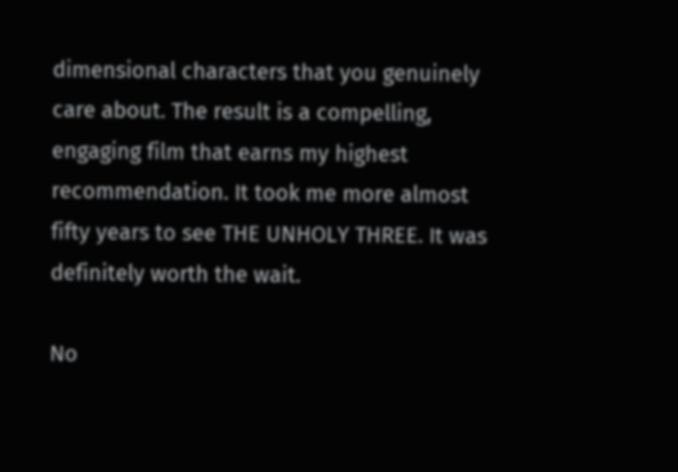dimensional characters that you genuinely care about. The result is a compelling, engaging film that earns my highest recommendation. It took me more almost fifty years to see THE UNHOLY THREE. It was definitely worth the wait.

No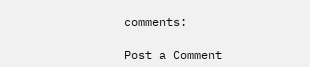comments:

Post a Comment